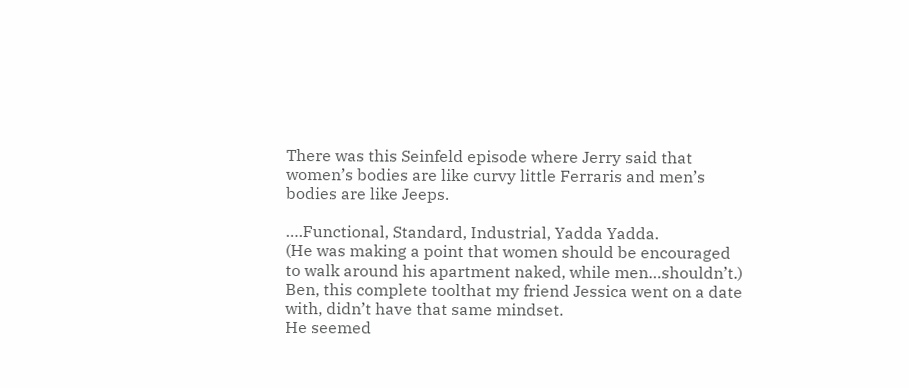There was this Seinfeld episode where Jerry said that women’s bodies are like curvy little Ferraris and men’s bodies are like Jeeps.

….Functional, Standard, Industrial, Yadda Yadda.
(He was making a point that women should be encouraged to walk around his apartment naked, while men…shouldn’t.)
Ben, this complete toolthat my friend Jessica went on a date with, didn’t have that same mindset.
He seemed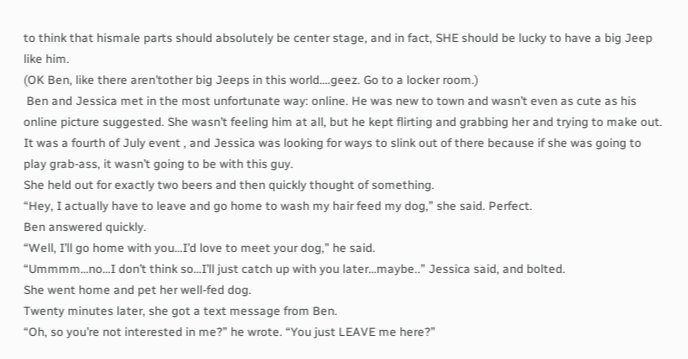to think that hismale parts should absolutely be center stage, and in fact, SHE should be lucky to have a big Jeep like him.
(OK Ben, like there aren’tother big Jeeps in this world….geez. Go to a locker room.)
 Ben and Jessica met in the most unfortunate way: online. He was new to town and wasn’t even as cute as his online picture suggested. She wasn’t feeling him at all, but he kept flirting and grabbing her and trying to make out.
It was a fourth of July event , and Jessica was looking for ways to slink out of there because if she was going to play grab-ass, it wasn’t going to be with this guy.
She held out for exactly two beers and then quickly thought of something.
“Hey, I actually have to leave and go home to wash my hair feed my dog,” she said. Perfect.
Ben answered quickly.
“Well, I’ll go home with you…I’d love to meet your dog,” he said.
“Ummmm…no…I don’t think so…I’ll just catch up with you later…maybe..” Jessica said, and bolted.
She went home and pet her well-fed dog.
Twenty minutes later, she got a text message from Ben.
“Oh, so you’re not interested in me?” he wrote. “You just LEAVE me here?”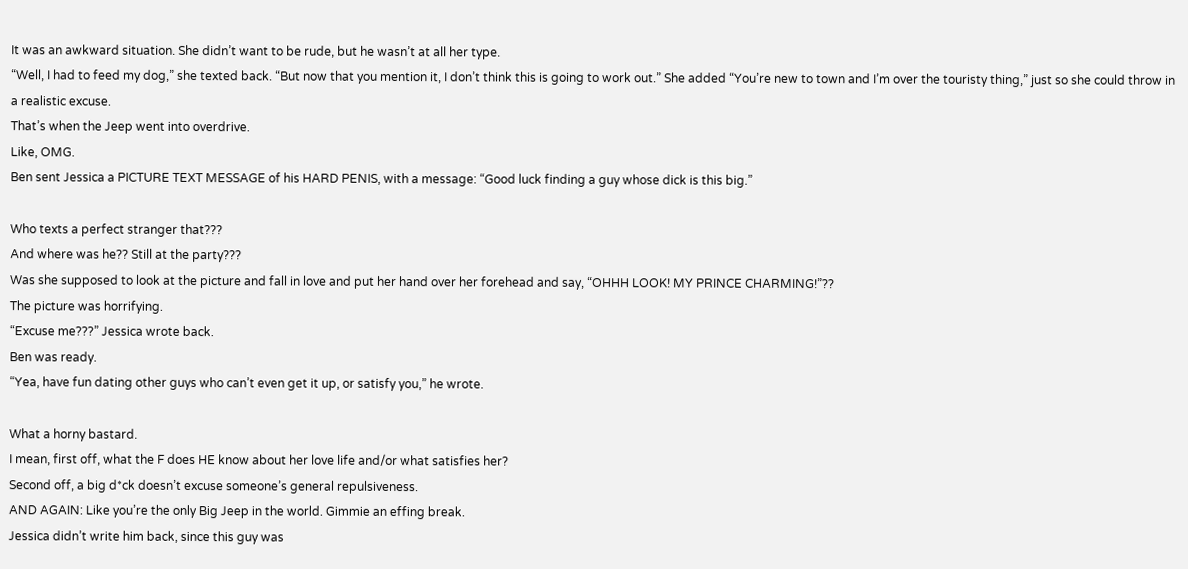It was an awkward situation. She didn’t want to be rude, but he wasn’t at all her type.
“Well, I had to feed my dog,” she texted back. “But now that you mention it, I don’t think this is going to work out.” She added “You’re new to town and I’m over the touristy thing,” just so she could throw in a realistic excuse.
That’s when the Jeep went into overdrive.
Like, OMG.
Ben sent Jessica a PICTURE TEXT MESSAGE of his HARD PENIS, with a message: “Good luck finding a guy whose dick is this big.”

Who texts a perfect stranger that???
And where was he?? Still at the party???
Was she supposed to look at the picture and fall in love and put her hand over her forehead and say, “OHHH LOOK! MY PRINCE CHARMING!”??
The picture was horrifying.
“Excuse me???” Jessica wrote back.
Ben was ready.
“Yea, have fun dating other guys who can’t even get it up, or satisfy you,” he wrote.

What a horny bastard.
I mean, first off, what the F does HE know about her love life and/or what satisfies her?
Second off, a big d*ck doesn’t excuse someone’s general repulsiveness.
AND AGAIN: Like you’re the only Big Jeep in the world. Gimmie an effing break.
Jessica didn’t write him back, since this guy was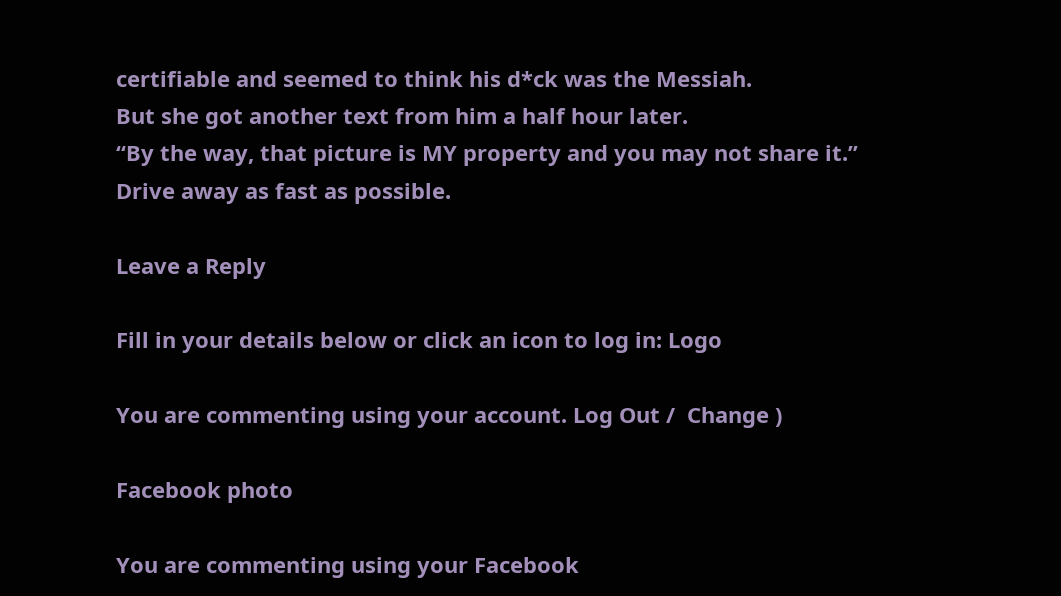certifiable and seemed to think his d*ck was the Messiah.
But she got another text from him a half hour later.
“By the way, that picture is MY property and you may not share it.”
Drive away as fast as possible.

Leave a Reply

Fill in your details below or click an icon to log in: Logo

You are commenting using your account. Log Out /  Change )

Facebook photo

You are commenting using your Facebook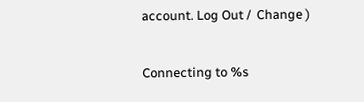account. Log Out /  Change )

Connecting to %s